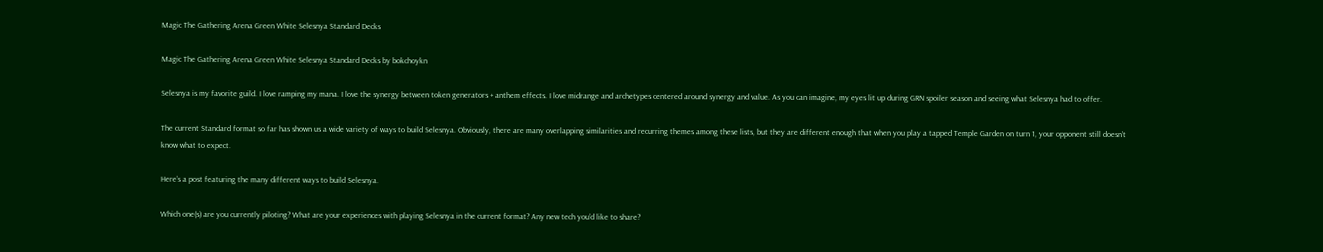Magic The Gathering Arena Green White Selesnya Standard Decks

Magic The Gathering Arena Green White Selesnya Standard Decks by bokchoykn

Selesnya is my favorite guild. I love ramping my mana. I love the synergy between token generators + anthem effects. I love midrange and archetypes centered around synergy and value. As you can imagine, my eyes lit up during GRN spoiler season and seeing what Selesnya had to offer.

The current Standard format so far has shown us a wide variety of ways to build Selesnya. Obviously, there are many overlapping similarities and recurring themes among these lists, but they are different enough that when you play a tapped Temple Garden on turn 1, your opponent still doesn’t know what to expect.

Here’s a post featuring the many different ways to build Selesnya.

Which one(s) are you currently piloting? What are your experiences with playing Selesnya in the current format? Any new tech you’d like to share?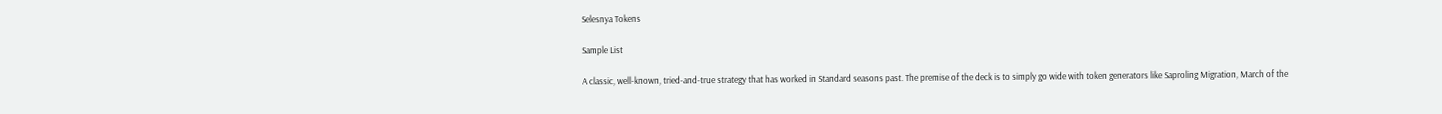Selesnya Tokens

Sample List

A classic, well-known, tried-and-true strategy that has worked in Standard seasons past. The premise of the deck is to simply go wide with token generators like Saproling Migration, March of the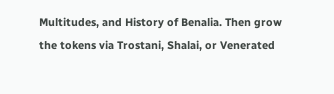Multitudes, and History of Benalia. Then grow the tokens via Trostani, Shalai, or Venerated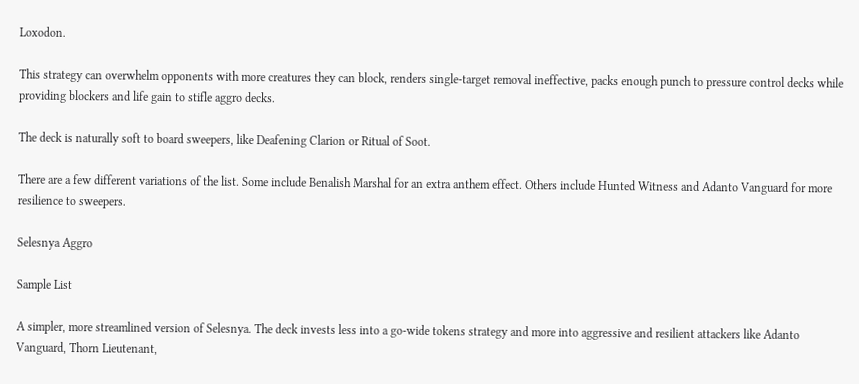Loxodon.

This strategy can overwhelm opponents with more creatures they can block, renders single-target removal ineffective, packs enough punch to pressure control decks while providing blockers and life gain to stifle aggro decks.

The deck is naturally soft to board sweepers, like Deafening Clarion or Ritual of Soot.

There are a few different variations of the list. Some include Benalish Marshal for an extra anthem effect. Others include Hunted Witness and Adanto Vanguard for more resilience to sweepers.

Selesnya Aggro

Sample List

A simpler, more streamlined version of Selesnya. The deck invests less into a go-wide tokens strategy and more into aggressive and resilient attackers like Adanto Vanguard, Thorn Lieutenant,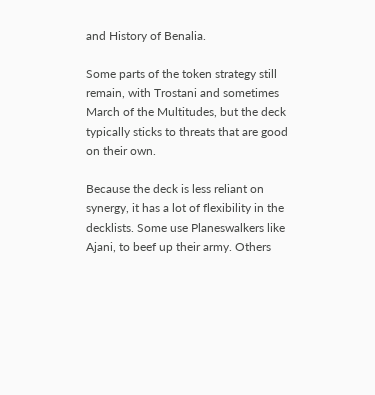and History of Benalia.

Some parts of the token strategy still remain, with Trostani and sometimes March of the Multitudes, but the deck typically sticks to threats that are good on their own.

Because the deck is less reliant on synergy, it has a lot of flexibility in the decklists. Some use Planeswalkers like Ajani, to beef up their army. Others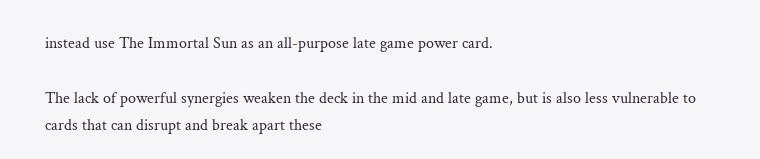instead use The Immortal Sun as an all-purpose late game power card.

The lack of powerful synergies weaken the deck in the mid and late game, but is also less vulnerable to cards that can disrupt and break apart these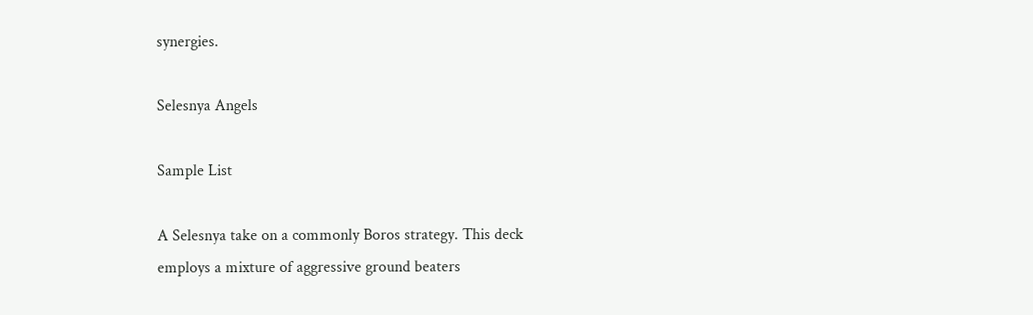synergies.

Selesnya Angels

Sample List

A Selesnya take on a commonly Boros strategy. This deck employs a mixture of aggressive ground beaters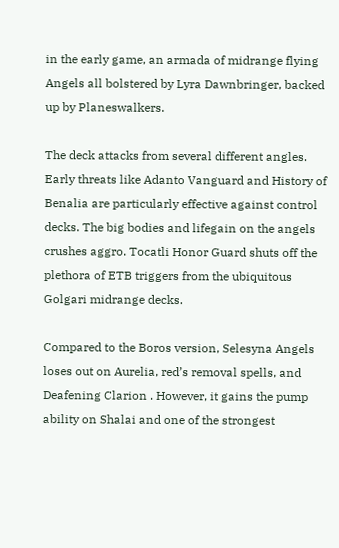in the early game, an armada of midrange flying Angels all bolstered by Lyra Dawnbringer, backed up by Planeswalkers.

The deck attacks from several different angles. Early threats like Adanto Vanguard and History of Benalia are particularly effective against control decks. The big bodies and lifegain on the angels crushes aggro. Tocatli Honor Guard shuts off the plethora of ETB triggers from the ubiquitous Golgari midrange decks.

Compared to the Boros version, Selesyna Angels loses out on Aurelia, red’s removal spells, and Deafening Clarion . However, it gains the pump ability on Shalai and one of the strongest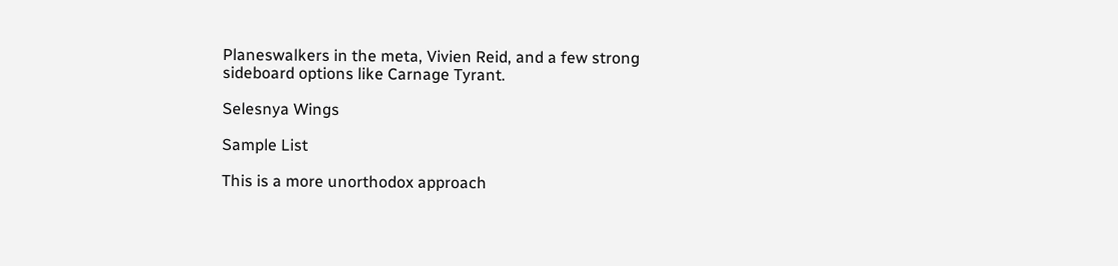Planeswalkers in the meta, Vivien Reid, and a few strong sideboard options like Carnage Tyrant.

Selesnya Wings

Sample List

This is a more unorthodox approach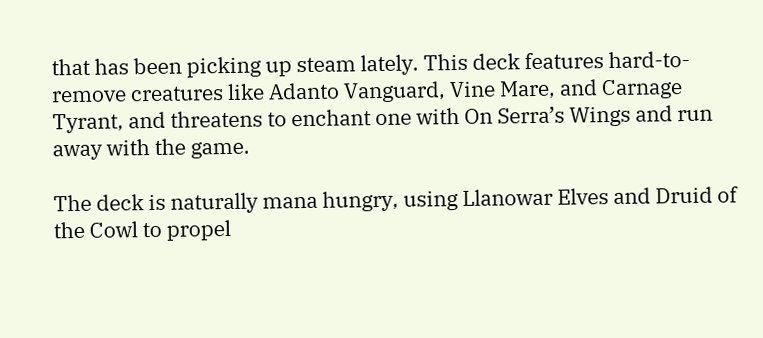that has been picking up steam lately. This deck features hard-to-remove creatures like Adanto Vanguard, Vine Mare, and Carnage Tyrant, and threatens to enchant one with On Serra’s Wings and run away with the game.

The deck is naturally mana hungry, using Llanowar Elves and Druid of the Cowl to propel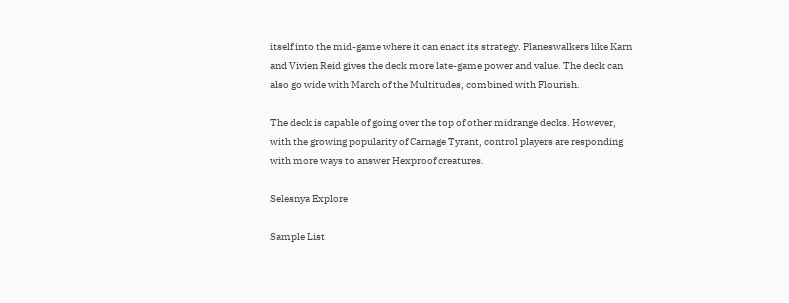itself into the mid-game where it can enact its strategy. Planeswalkers like Karn and Vivien Reid gives the deck more late-game power and value. The deck can also go wide with March of the Multitudes, combined with Flourish.

The deck is capable of going over the top of other midrange decks. However, with the growing popularity of Carnage Tyrant, control players are responding with more ways to answer Hexproof creatures.

Selesnya Explore

Sample List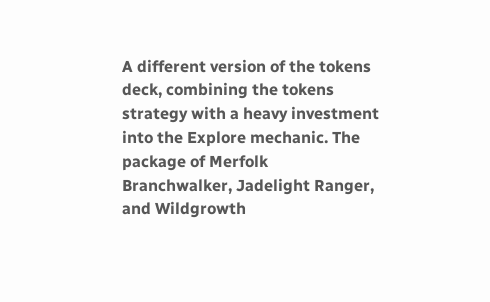A different version of the tokens deck, combining the tokens strategy with a heavy investment into the Explore mechanic. The package of Merfolk Branchwalker, Jadelight Ranger, and Wildgrowth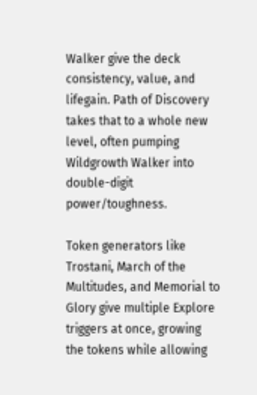Walker give the deck consistency, value, and lifegain. Path of Discovery takes that to a whole new level, often pumping Wildgrowth Walker into double-digit power/toughness.

Token generators like Trostani, March of the Multitudes, and Memorial to Glory give multiple Explore triggers at once, growing the tokens while allowing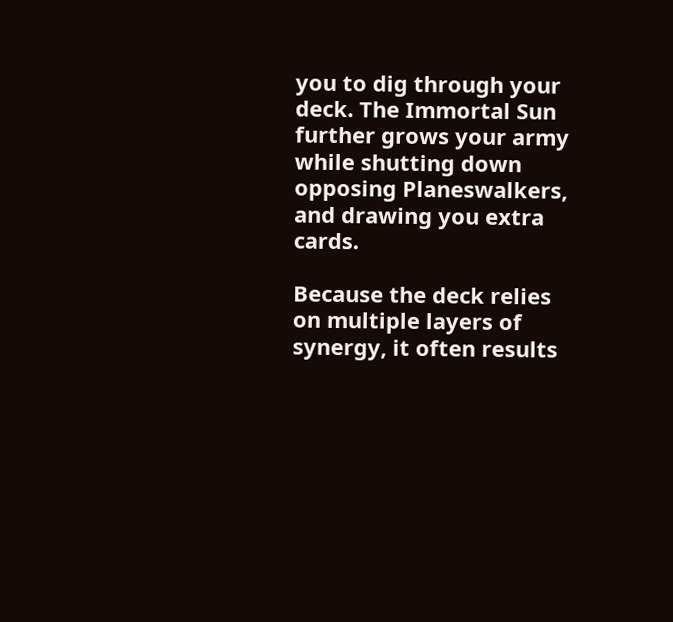you to dig through your deck. The Immortal Sun further grows your army while shutting down opposing Planeswalkers, and drawing you extra cards.

Because the deck relies on multiple layers of synergy, it often results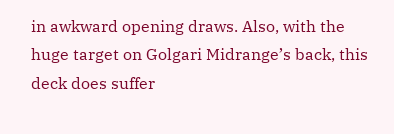in awkward opening draws. Also, with the huge target on Golgari Midrange’s back, this deck does suffer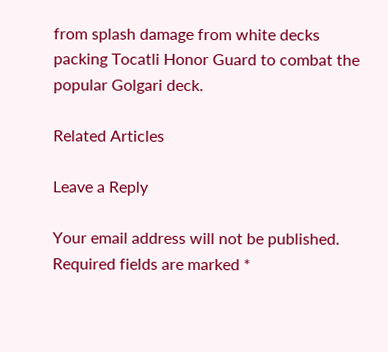from splash damage from white decks packing Tocatli Honor Guard to combat the popular Golgari deck.

Related Articles

Leave a Reply

Your email address will not be published. Required fields are marked *